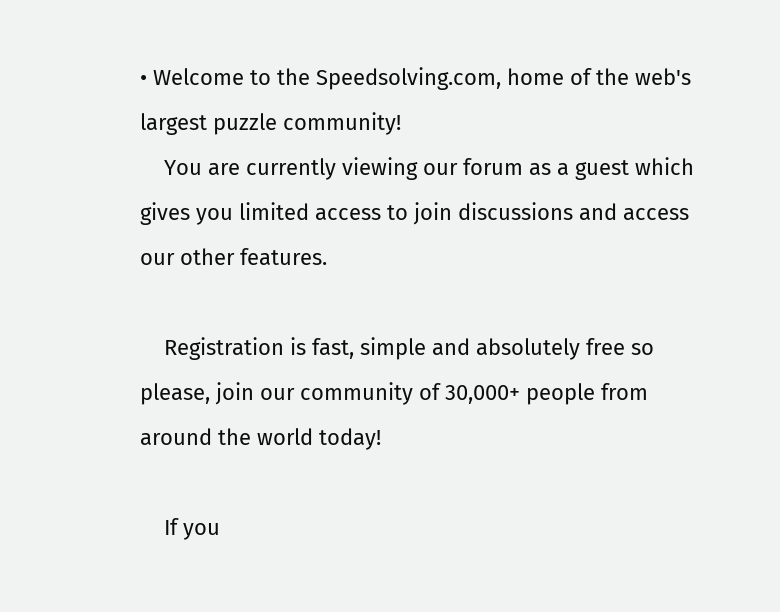• Welcome to the Speedsolving.com, home of the web's largest puzzle community!
    You are currently viewing our forum as a guest which gives you limited access to join discussions and access our other features.

    Registration is fast, simple and absolutely free so please, join our community of 30,000+ people from around the world today!

    If you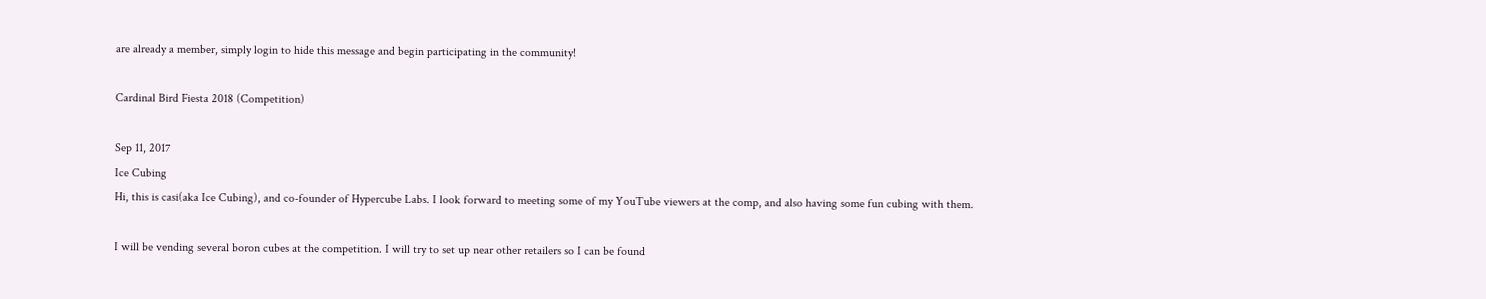are already a member, simply login to hide this message and begin participating in the community!

Cardinal Bird Fiesta 2018 (Competition)

Sep 11, 2017
Ice Cubing
Hi, this is casi(aka Ice Cubing), and co-founder of Hypercube Labs. I look forward to meeting some of my YouTube viewers at the comp, and also having some fun cubing with them.

I will be vending several boron cubes at the competition. I will try to set up near other retailers so I can be found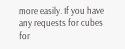more easily. If you have any requests for cubes for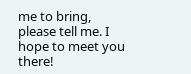me to bring, please tell me. I hope to meet you there!